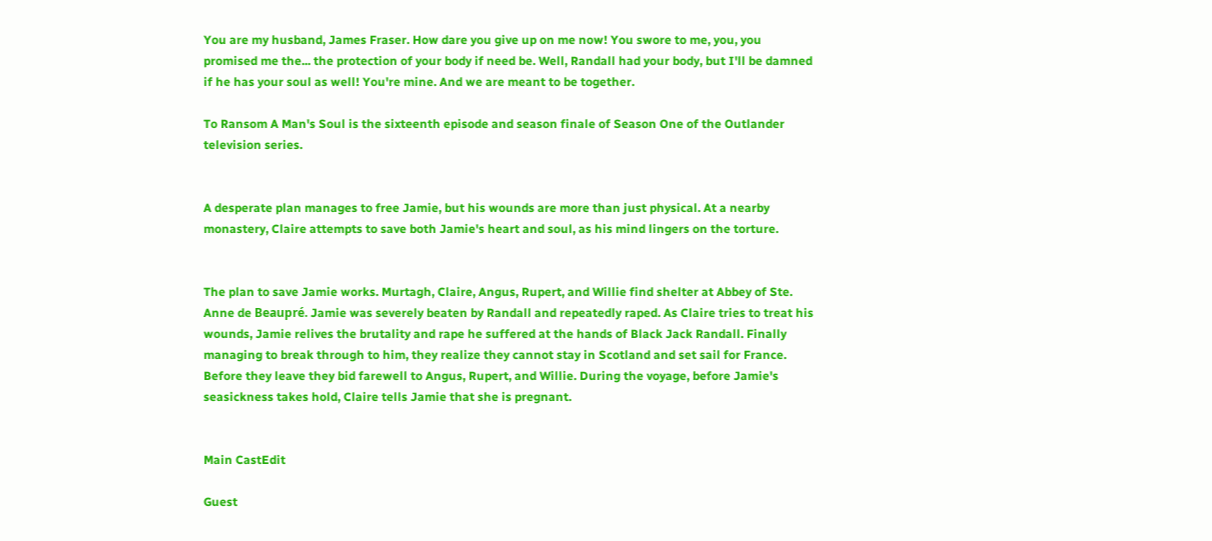You are my husband, James Fraser. How dare you give up on me now! You swore to me, you, you promised me the... the protection of your body if need be. Well, Randall had your body, but I'll be damned if he has your soul as well! You're mine. And we are meant to be together.

To Ransom A Man's Soul is the sixteenth episode and season finale of Season One of the Outlander television series.


A desperate plan manages to free Jamie, but his wounds are more than just physical. At a nearby monastery, Claire attempts to save both Jamie's heart and soul, as his mind lingers on the torture.


The plan to save Jamie works. Murtagh, Claire, Angus, Rupert, and Willie find shelter at Abbey of Ste. Anne de Beaupré. Jamie was severely beaten by Randall and repeatedly raped. As Claire tries to treat his wounds, Jamie relives the brutality and rape he suffered at the hands of Black Jack Randall. Finally managing to break through to him, they realize they cannot stay in Scotland and set sail for France. Before they leave they bid farewell to Angus, Rupert, and Willie. During the voyage, before Jamie's seasickness takes hold, Claire tells Jamie that she is pregnant.


Main CastEdit

Guest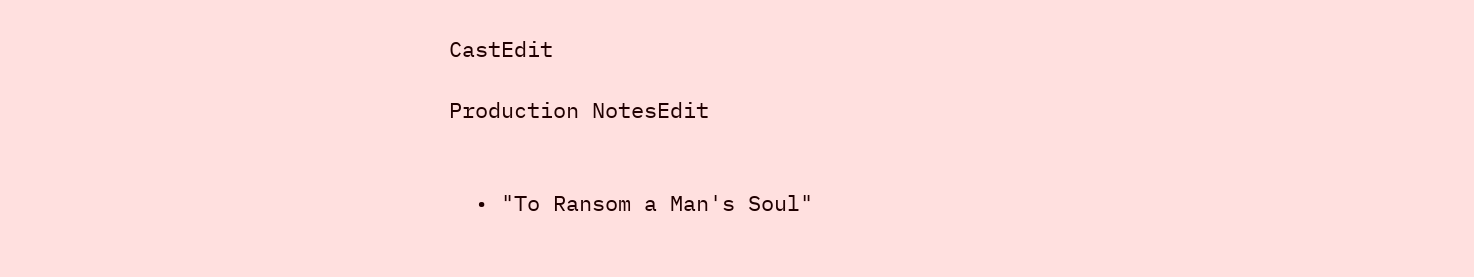CastEdit

Production NotesEdit


  • "To Ransom a Man's Soul"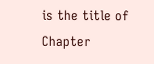is the title of Chapter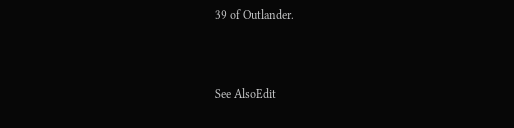39 of Outlander.





See AlsoEdit